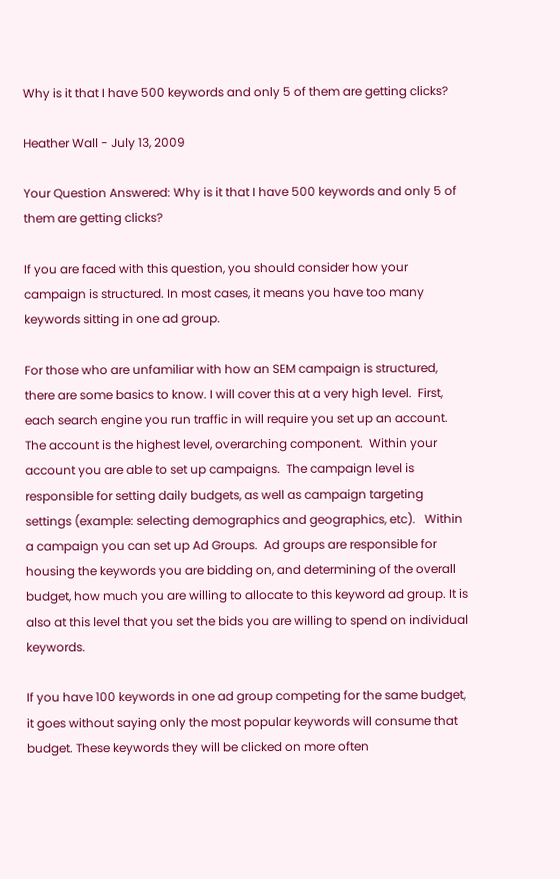Why is it that I have 500 keywords and only 5 of them are getting clicks?

Heather Wall - July 13, 2009

Your Question Answered: Why is it that I have 500 keywords and only 5 of them are getting clicks?

If you are faced with this question, you should consider how your campaign is structured. In most cases, it means you have too many keywords sitting in one ad group.

For those who are unfamiliar with how an SEM campaign is structured, there are some basics to know. I will cover this at a very high level.  First, each search engine you run traffic in will require you set up an account.  The account is the highest level, overarching component.  Within your account you are able to set up campaigns.  The campaign level is responsible for setting daily budgets, as well as campaign targeting settings (example: selecting demographics and geographics, etc).   Within a campaign you can set up Ad Groups.  Ad groups are responsible for housing the keywords you are bidding on, and determining of the overall budget, how much you are willing to allocate to this keyword ad group. It is also at this level that you set the bids you are willing to spend on individual keywords.

If you have 100 keywords in one ad group competing for the same budget, it goes without saying only the most popular keywords will consume that budget. These keywords they will be clicked on more often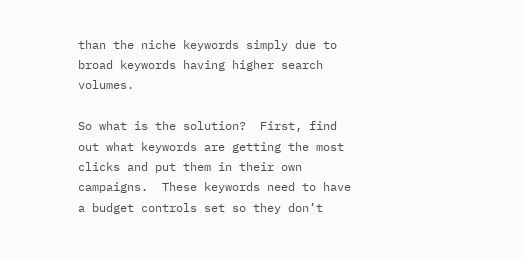than the niche keywords simply due to broad keywords having higher search volumes.

So what is the solution?  First, find out what keywords are getting the most clicks and put them in their own campaigns.  These keywords need to have a budget controls set so they don’t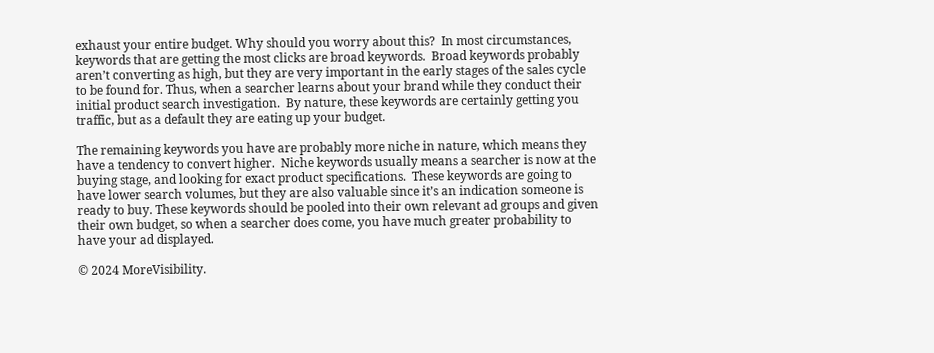exhaust your entire budget. Why should you worry about this?  In most circumstances, keywords that are getting the most clicks are broad keywords.  Broad keywords probably aren’t converting as high, but they are very important in the early stages of the sales cycle to be found for. Thus, when a searcher learns about your brand while they conduct their initial product search investigation.  By nature, these keywords are certainly getting you traffic, but as a default they are eating up your budget.

The remaining keywords you have are probably more niche in nature, which means they have a tendency to convert higher.  Niche keywords usually means a searcher is now at the buying stage, and looking for exact product specifications.  These keywords are going to have lower search volumes, but they are also valuable since it’s an indication someone is ready to buy. These keywords should be pooled into their own relevant ad groups and given their own budget, so when a searcher does come, you have much greater probability to have your ad displayed.

© 2024 MoreVisibility.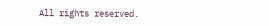All rights reserved.